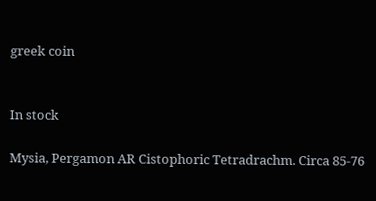greek coin


In stock

Mysia, Pergamon AR Cistophoric Tetradrachm. Circa 85-76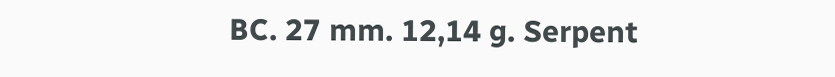BC. 27 mm. 12,14 g. Serpent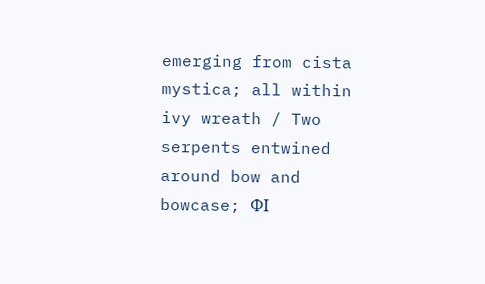emerging from cista mystica; all within ivy wreath / Two serpents entwined around bow and bowcase; ΦI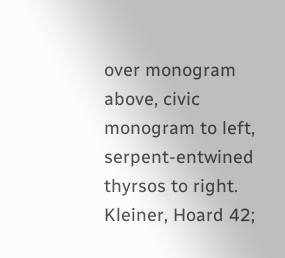over monogram above, civic monogram to left, serpent-entwined thyrsos to right. Kleiner, Hoard 42;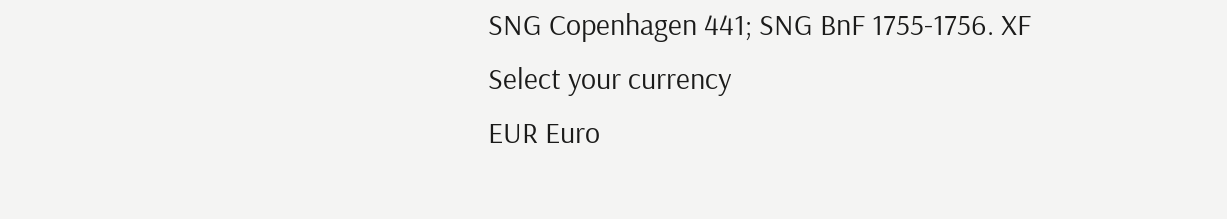SNG Copenhagen 441; SNG BnF 1755-1756. XF
Select your currency
EUR Euro